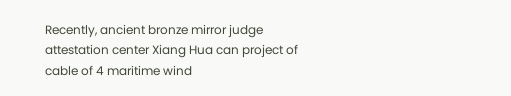Recently, ancient bronze mirror judge attestation center Xiang Hua can project of cable of 4 maritime wind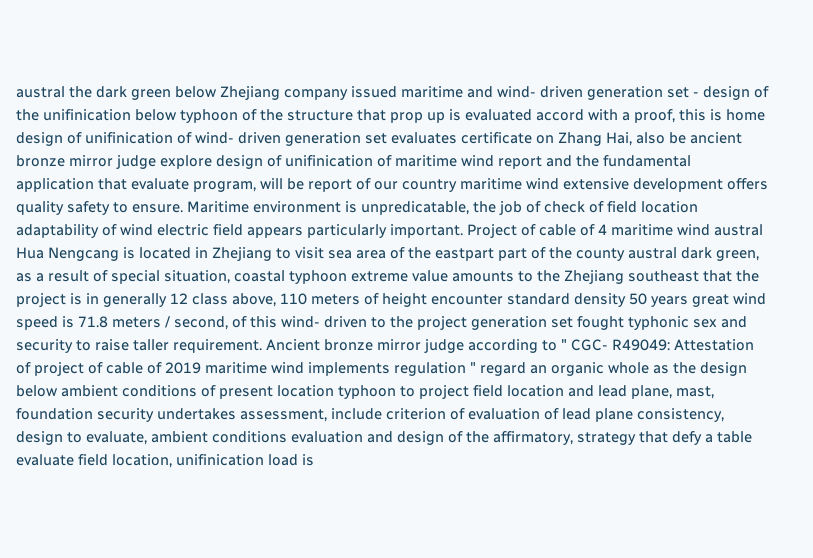austral the dark green below Zhejiang company issued maritime and wind- driven generation set - design of the unifinication below typhoon of the structure that prop up is evaluated accord with a proof, this is home design of unifinication of wind- driven generation set evaluates certificate on Zhang Hai, also be ancient bronze mirror judge explore design of unifinication of maritime wind report and the fundamental application that evaluate program, will be report of our country maritime wind extensive development offers quality safety to ensure. Maritime environment is unpredicatable, the job of check of field location adaptability of wind electric field appears particularly important. Project of cable of 4 maritime wind austral Hua Nengcang is located in Zhejiang to visit sea area of the eastpart part of the county austral dark green, as a result of special situation, coastal typhoon extreme value amounts to the Zhejiang southeast that the project is in generally 12 class above, 110 meters of height encounter standard density 50 years great wind speed is 71.8 meters / second, of this wind- driven to the project generation set fought typhonic sex and security to raise taller requirement. Ancient bronze mirror judge according to " CGC- R49049: Attestation of project of cable of 2019 maritime wind implements regulation " regard an organic whole as the design below ambient conditions of present location typhoon to project field location and lead plane, mast, foundation security undertakes assessment, include criterion of evaluation of lead plane consistency, design to evaluate, ambient conditions evaluation and design of the affirmatory, strategy that defy a table evaluate field location, unifinication load is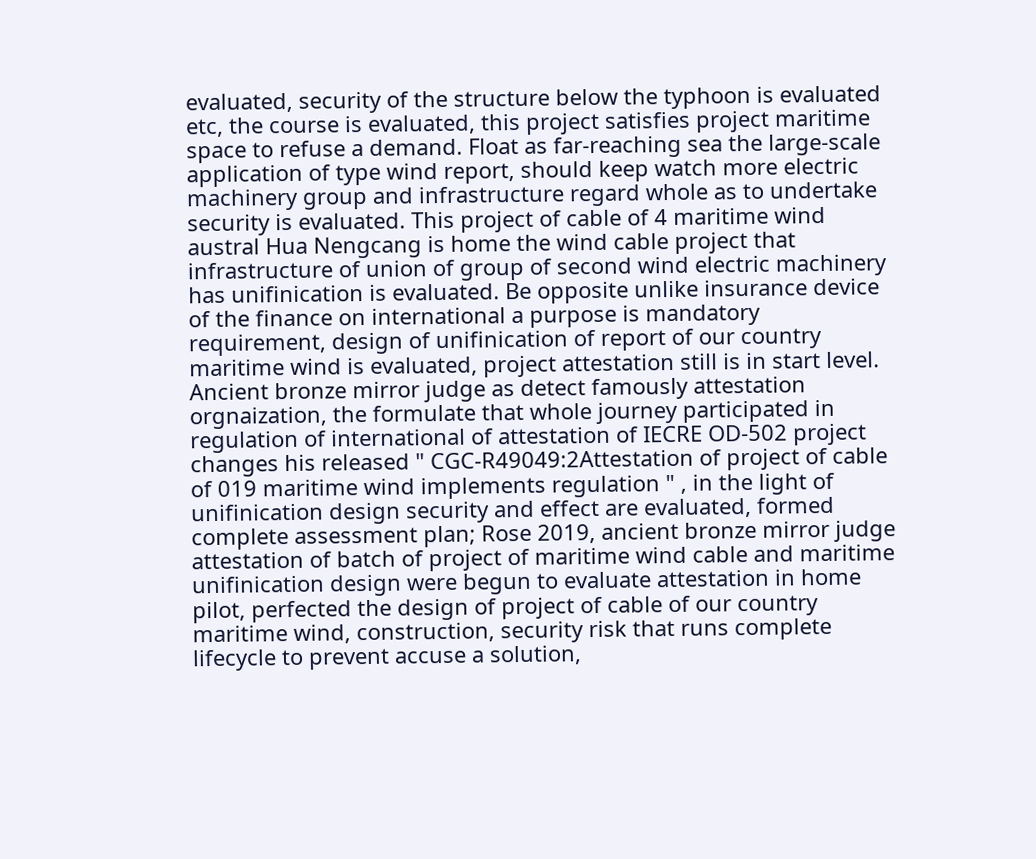evaluated, security of the structure below the typhoon is evaluated etc, the course is evaluated, this project satisfies project maritime space to refuse a demand. Float as far-reaching sea the large-scale application of type wind report, should keep watch more electric machinery group and infrastructure regard whole as to undertake security is evaluated. This project of cable of 4 maritime wind austral Hua Nengcang is home the wind cable project that infrastructure of union of group of second wind electric machinery has unifinication is evaluated. Be opposite unlike insurance device of the finance on international a purpose is mandatory requirement, design of unifinication of report of our country maritime wind is evaluated, project attestation still is in start level. Ancient bronze mirror judge as detect famously attestation orgnaization, the formulate that whole journey participated in regulation of international of attestation of IECRE OD-502 project changes his released " CGC-R49049:2Attestation of project of cable of 019 maritime wind implements regulation " , in the light of unifinication design security and effect are evaluated, formed complete assessment plan; Rose 2019, ancient bronze mirror judge attestation of batch of project of maritime wind cable and maritime unifinication design were begun to evaluate attestation in home pilot, perfected the design of project of cable of our country maritime wind, construction, security risk that runs complete lifecycle to prevent accuse a solution,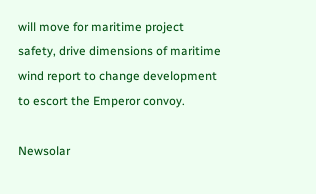will move for maritime project safety, drive dimensions of maritime wind report to change development to escort the Emperor convoy.

Newsolar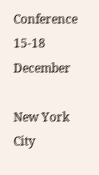Conference
15-18 December

New York City